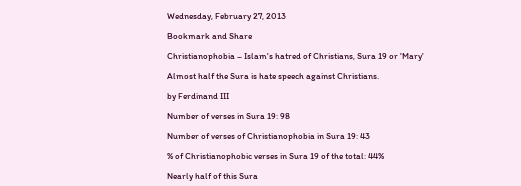Wednesday, February 27, 2013

Bookmark and Share

Christianophobia – Islam's hatred of Christians, Sura 19 or 'Mary'

Almost half the Sura is hate speech against Christians.

by Ferdinand III

Number of verses in Sura 19: 98

Number of verses of Christianophobia in Sura 19: 43

% of Christianophobic verses in Sura 19 of the total: 44%

Nearly half of this Sura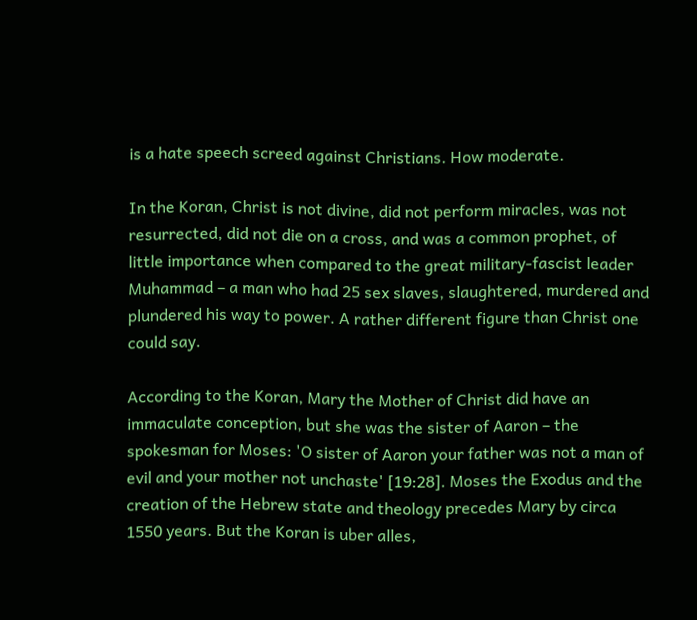is a hate speech screed against Christians. How moderate.

In the Koran, Christ is not divine, did not perform miracles, was not resurrected, did not die on a cross, and was a common prophet, of little importance when compared to the great military-fascist leader Muhammad – a man who had 25 sex slaves, slaughtered, murdered and plundered his way to power. A rather different figure than Christ one could say.

According to the Koran, Mary the Mother of Christ did have an immaculate conception, but she was the sister of Aaron – the spokesman for Moses: 'O sister of Aaron your father was not a man of evil and your mother not unchaste' [19:28]. Moses the Exodus and the creation of the Hebrew state and theology precedes Mary by circa 1550 years. But the Koran is uber alles,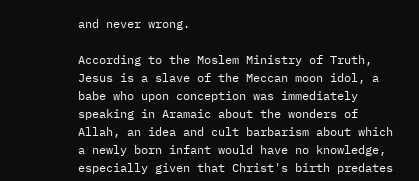and never wrong.

According to the Moslem Ministry of Truth, Jesus is a slave of the Meccan moon idol, a babe who upon conception was immediately speaking in Aramaic about the wonders of Allah, an idea and cult barbarism about which a newly born infant would have no knowledge, especially given that Christ's birth predates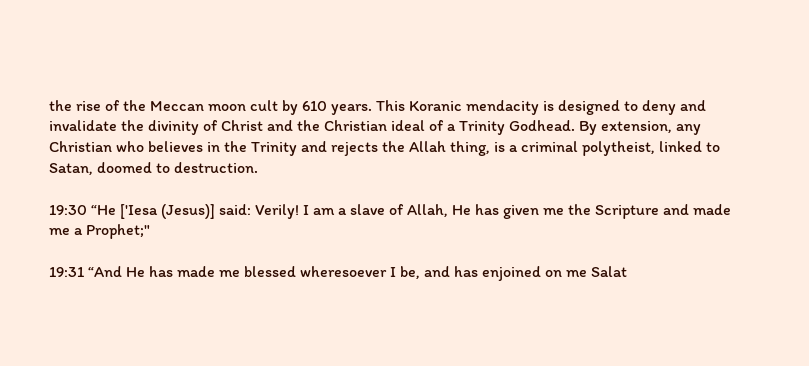the rise of the Meccan moon cult by 610 years. This Koranic mendacity is designed to deny and invalidate the divinity of Christ and the Christian ideal of a Trinity Godhead. By extension, any Christian who believes in the Trinity and rejects the Allah thing, is a criminal polytheist, linked to Satan, doomed to destruction.

19:30 “He ['Iesa (Jesus)] said: Verily! I am a slave of Allah, He has given me the Scripture and made me a Prophet;"

19:31 “And He has made me blessed wheresoever I be, and has enjoined on me Salat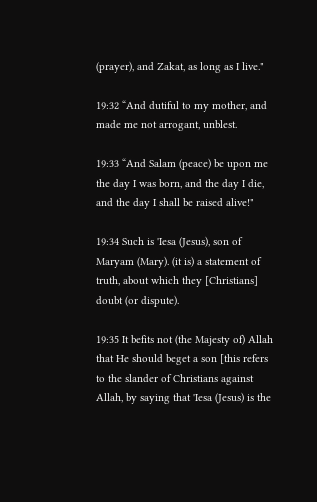(prayer), and Zakat, as long as I live."

19:32 “And dutiful to my mother, and made me not arrogant, unblest.

19:33 “And Salam (peace) be upon me the day I was born, and the day I die, and the day I shall be raised alive!"

19:34 Such is 'Iesa (Jesus), son of Maryam (Mary). (it is) a statement of truth, about which they [Christians] doubt (or dispute).

19:35 It befits not (the Majesty of) Allah that He should beget a son [this refers to the slander of Christians against Allah, by saying that 'Iesa (Jesus) is the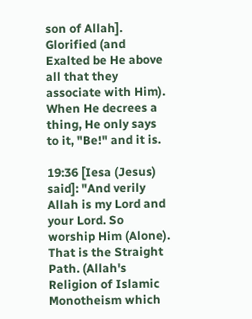son of Allah]. Glorified (and Exalted be He above all that they associate with Him). When He decrees a thing, He only says to it, "Be!" and it is.

19:36 [Iesa (Jesus) said]: "And verily Allah is my Lord and your Lord. So worship Him (Alone). That is the Straight Path. (Allah's Religion of Islamic Monotheism which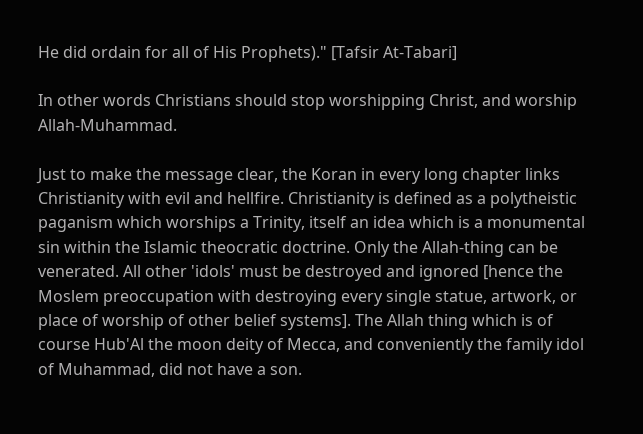He did ordain for all of His Prophets)." [Tafsir At-Tabari]

In other words Christians should stop worshipping Christ, and worship Allah-Muhammad.

Just to make the message clear, the Koran in every long chapter links Christianity with evil and hellfire. Christianity is defined as a polytheistic paganism which worships a Trinity, itself an idea which is a monumental sin within the Islamic theocratic doctrine. Only the Allah-thing can be venerated. All other 'idols' must be destroyed and ignored [hence the Moslem preoccupation with destroying every single statue, artwork, or place of worship of other belief systems]. The Allah thing which is of course Hub'Al the moon deity of Mecca, and conveniently the family idol of Muhammad, did not have a son.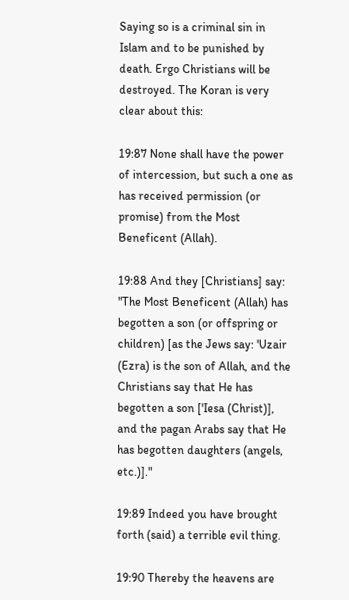Saying so is a criminal sin in Islam and to be punished by death. Ergo Christians will be destroyed. The Koran is very clear about this:

19:87 None shall have the power of intercession, but such a one as has received permission (or promise) from the Most Beneficent (Allah).

19:88 And they [Christians] say: "The Most Beneficent (Allah) has begotten a son (or offspring or children) [as the Jews say: 'Uzair (Ezra) is the son of Allah, and the Christians say that He has begotten a son ['Iesa (Christ)], and the pagan Arabs say that He has begotten daughters (angels, etc.)]."

19:89 Indeed you have brought forth (said) a terrible evil thing.

19:90 Thereby the heavens are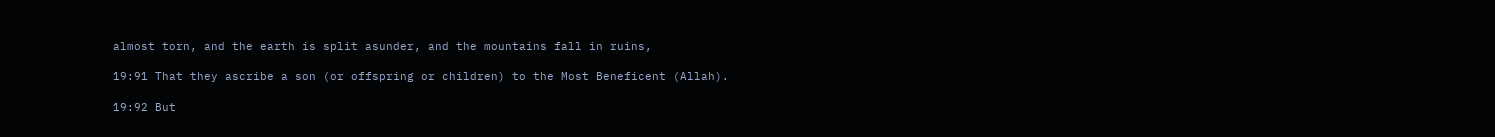almost torn, and the earth is split asunder, and the mountains fall in ruins,

19:91 That they ascribe a son (or offspring or children) to the Most Beneficent (Allah).

19:92 But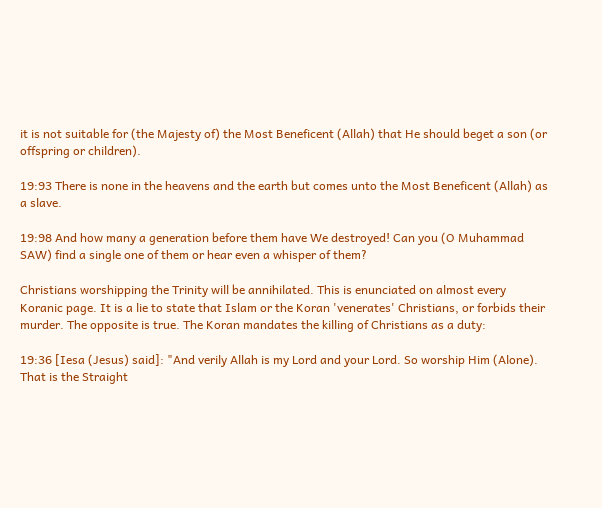it is not suitable for (the Majesty of) the Most Beneficent (Allah) that He should beget a son (or offspring or children).

19:93 There is none in the heavens and the earth but comes unto the Most Beneficent (Allah) as a slave.

19:98 And how many a generation before them have We destroyed! Can you (O Muhammad SAW) find a single one of them or hear even a whisper of them?

Christians worshipping the Trinity will be annihilated. This is enunciated on almost every Koranic page. It is a lie to state that Islam or the Koran 'venerates' Christians, or forbids their murder. The opposite is true. The Koran mandates the killing of Christians as a duty:

19:36 [Iesa (Jesus) said]: "And verily Allah is my Lord and your Lord. So worship Him (Alone). That is the Straight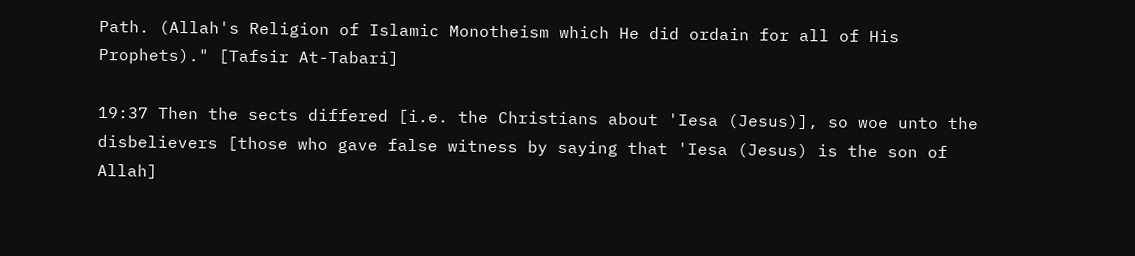Path. (Allah's Religion of Islamic Monotheism which He did ordain for all of His Prophets)." [Tafsir At-Tabari]

19:37 Then the sects differed [i.e. the Christians about 'Iesa (Jesus)], so woe unto the disbelievers [those who gave false witness by saying that 'Iesa (Jesus) is the son of Allah]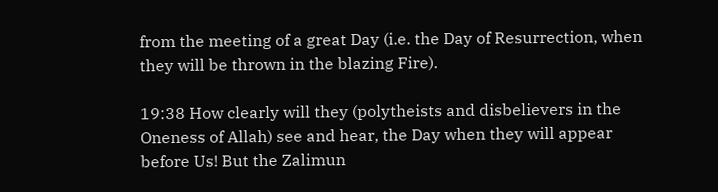from the meeting of a great Day (i.e. the Day of Resurrection, when they will be thrown in the blazing Fire).

19:38 How clearly will they (polytheists and disbelievers in the Oneness of Allah) see and hear, the Day when they will appear before Us! But the Zalimun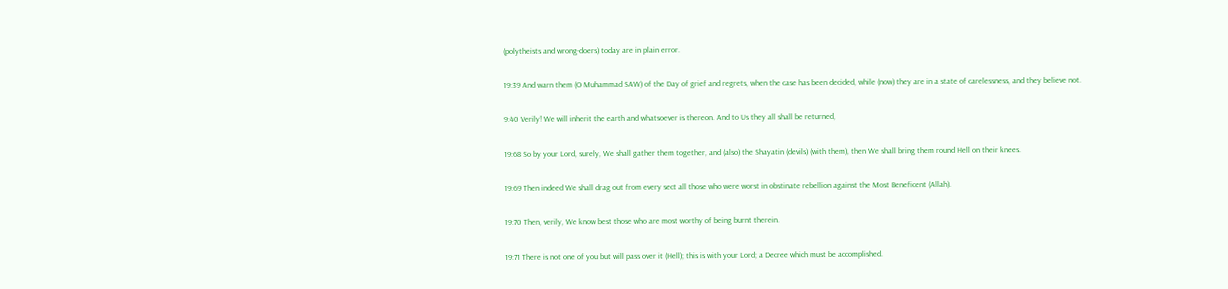(polytheists and wrong-doers) today are in plain error.

19:39 And warn them (O Muhammad SAW) of the Day of grief and regrets, when the case has been decided, while (now) they are in a state of carelessness, and they believe not.

9:40 Verily! We will inherit the earth and whatsoever is thereon. And to Us they all shall be returned,

19:68 So by your Lord, surely, We shall gather them together, and (also) the Shayatin (devils) (with them), then We shall bring them round Hell on their knees.

19:69 Then indeed We shall drag out from every sect all those who were worst in obstinate rebellion against the Most Beneficent (Allah).

19:70 Then, verily, We know best those who are most worthy of being burnt therein.

19:71 There is not one of you but will pass over it (Hell); this is with your Lord; a Decree which must be accomplished.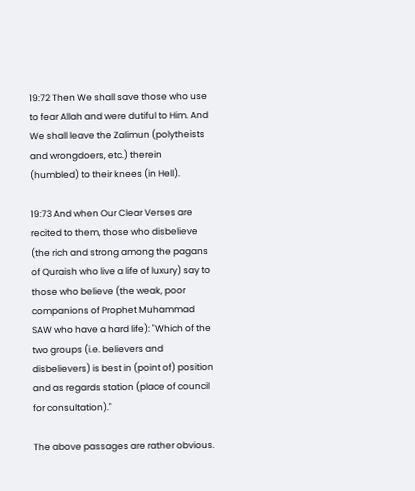19:72 Then We shall save those who use to fear Allah and were dutiful to Him. And We shall leave the Zalimun (polytheists and wrongdoers, etc.) therein (humbled) to their knees (in Hell).

19:73 And when Our Clear Verses are recited to them, those who disbelieve (the rich and strong among the pagans of Quraish who live a life of luxury) say to those who believe (the weak, poor companions of Prophet Muhammad SAW who have a hard life): "Which of the two groups (i.e. believers and disbelievers) is best in (point of) position and as regards station (place of council for consultation)."

The above passages are rather obvious.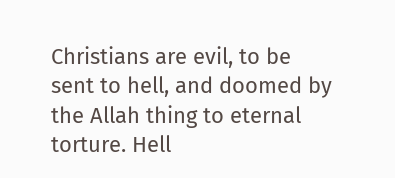Christians are evil, to be sent to hell, and doomed by the Allah thing to eternal torture. Hell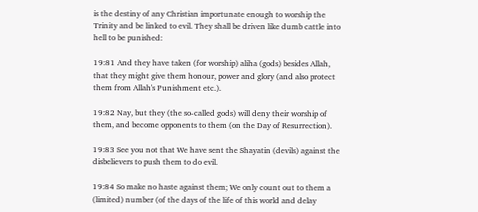is the destiny of any Christian importunate enough to worship the Trinity and be linked to evil. They shall be driven like dumb cattle into hell to be punished:

19:81 And they have taken (for worship) aliha (gods) besides Allah, that they might give them honour, power and glory (and also protect them from Allah's Punishment etc.).

19:82 Nay, but they (the so-called gods) will deny their worship of them, and become opponents to them (on the Day of Resurrection).

19:83 See you not that We have sent the Shayatin (devils) against the disbelievers to push them to do evil.

19:84 So make no haste against them; We only count out to them a (limited) number (of the days of the life of this world and delay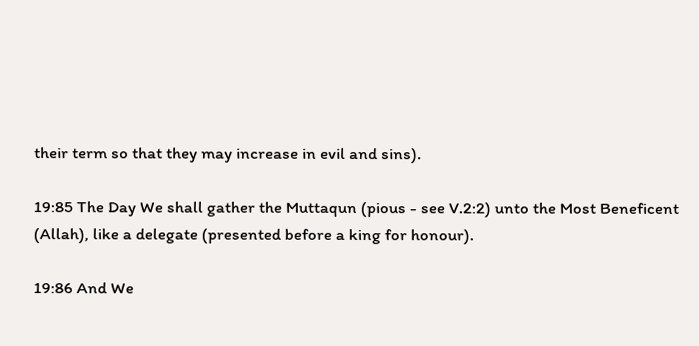their term so that they may increase in evil and sins).

19:85 The Day We shall gather the Muttaqun (pious - see V.2:2) unto the Most Beneficent (Allah), like a delegate (presented before a king for honour).

19:86 And We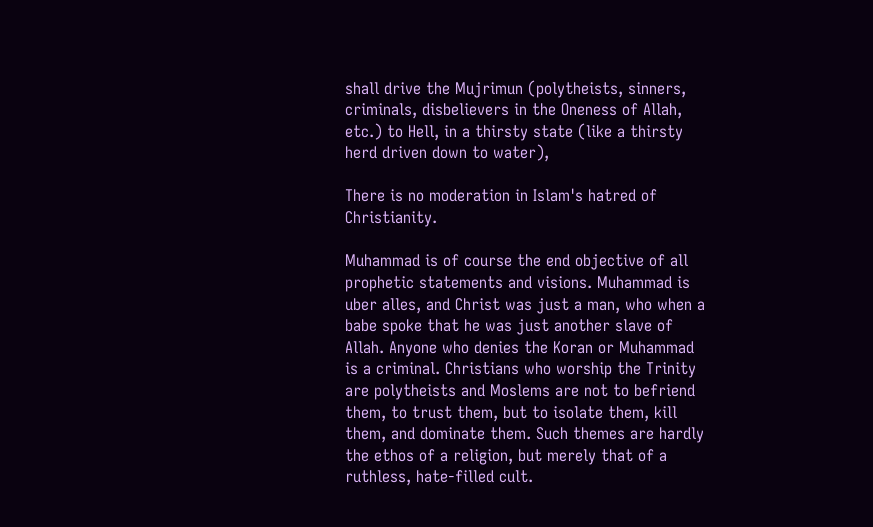shall drive the Mujrimun (polytheists, sinners, criminals, disbelievers in the Oneness of Allah, etc.) to Hell, in a thirsty state (like a thirsty herd driven down to water),

There is no moderation in Islam's hatred of Christianity.

Muhammad is of course the end objective of all prophetic statements and visions. Muhammad is uber alles, and Christ was just a man, who when a babe spoke that he was just another slave of Allah. Anyone who denies the Koran or Muhammad is a criminal. Christians who worship the Trinity are polytheists and Moslems are not to befriend them, to trust them, but to isolate them, kill them, and dominate them. Such themes are hardly the ethos of a religion, but merely that of a ruthless, hate-filled cult.